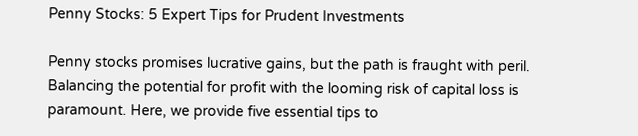Penny Stocks: 5 Expert Tips for Prudent Investments

Penny stocks promises lucrative gains, but the path is fraught with peril. Balancing the potential for profit with the looming risk of capital loss is paramount. Here, we provide five essential tips to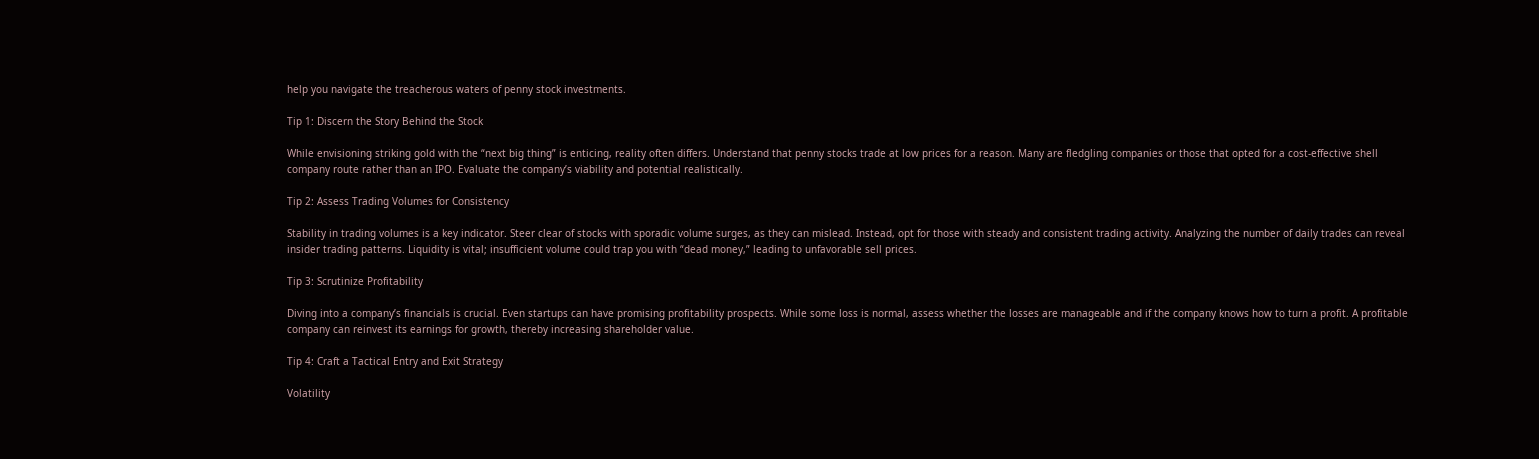help you navigate the treacherous waters of penny stock investments.

Tip 1: Discern the Story Behind the Stock

While envisioning striking gold with the “next big thing” is enticing, reality often differs. Understand that penny stocks trade at low prices for a reason. Many are fledgling companies or those that opted for a cost-effective shell company route rather than an IPO. Evaluate the company’s viability and potential realistically.

Tip 2: Assess Trading Volumes for Consistency

Stability in trading volumes is a key indicator. Steer clear of stocks with sporadic volume surges, as they can mislead. Instead, opt for those with steady and consistent trading activity. Analyzing the number of daily trades can reveal insider trading patterns. Liquidity is vital; insufficient volume could trap you with “dead money,” leading to unfavorable sell prices.

Tip 3: Scrutinize Profitability

Diving into a company’s financials is crucial. Even startups can have promising profitability prospects. While some loss is normal, assess whether the losses are manageable and if the company knows how to turn a profit. A profitable company can reinvest its earnings for growth, thereby increasing shareholder value.

Tip 4: Craft a Tactical Entry and Exit Strategy

Volatility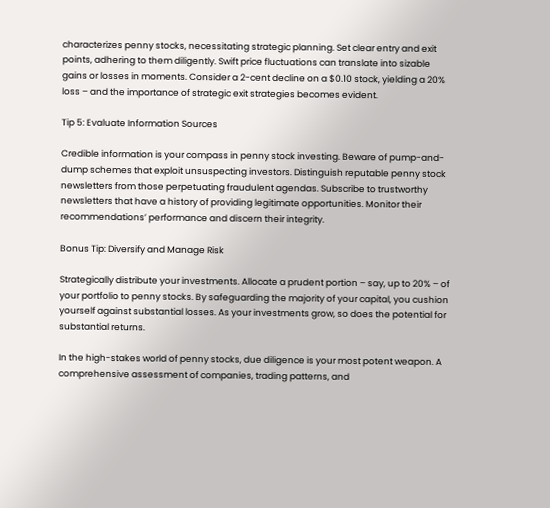characterizes penny stocks, necessitating strategic planning. Set clear entry and exit points, adhering to them diligently. Swift price fluctuations can translate into sizable gains or losses in moments. Consider a 2-cent decline on a $0.10 stock, yielding a 20% loss – and the importance of strategic exit strategies becomes evident.

Tip 5: Evaluate Information Sources

Credible information is your compass in penny stock investing. Beware of pump-and-dump schemes that exploit unsuspecting investors. Distinguish reputable penny stock newsletters from those perpetuating fraudulent agendas. Subscribe to trustworthy newsletters that have a history of providing legitimate opportunities. Monitor their recommendations’ performance and discern their integrity.

Bonus Tip: Diversify and Manage Risk

Strategically distribute your investments. Allocate a prudent portion – say, up to 20% – of your portfolio to penny stocks. By safeguarding the majority of your capital, you cushion yourself against substantial losses. As your investments grow, so does the potential for substantial returns.

In the high-stakes world of penny stocks, due diligence is your most potent weapon. A comprehensive assessment of companies, trading patterns, and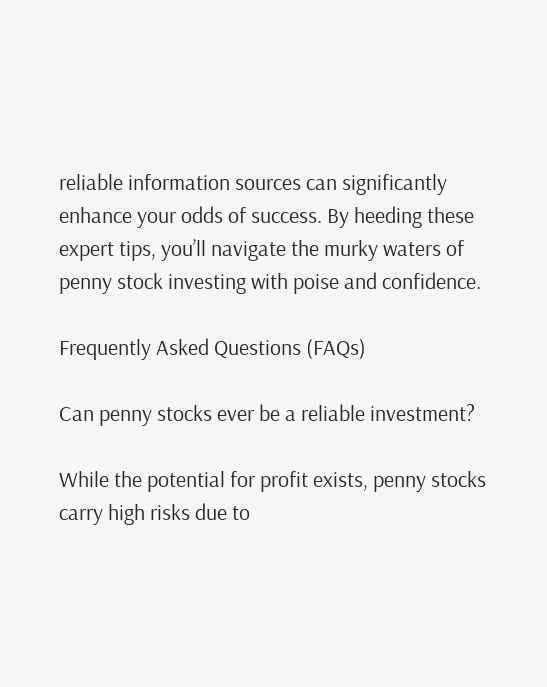reliable information sources can significantly enhance your odds of success. By heeding these expert tips, you’ll navigate the murky waters of penny stock investing with poise and confidence.

Frequently Asked Questions (FAQs)

Can penny stocks ever be a reliable investment?

While the potential for profit exists, penny stocks carry high risks due to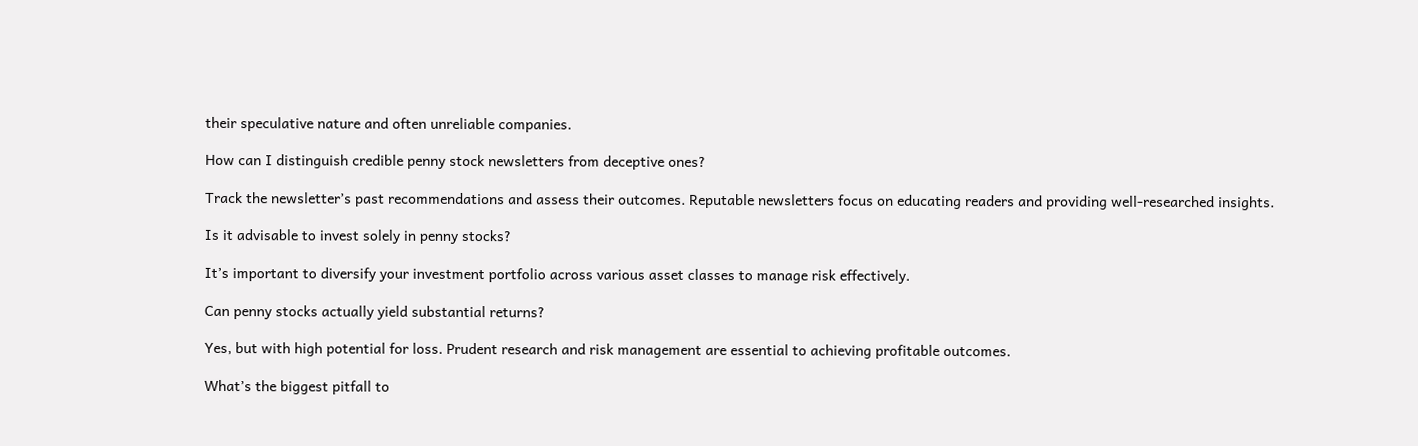their speculative nature and often unreliable companies.

How can I distinguish credible penny stock newsletters from deceptive ones?

Track the newsletter’s past recommendations and assess their outcomes. Reputable newsletters focus on educating readers and providing well-researched insights.

Is it advisable to invest solely in penny stocks?

It’s important to diversify your investment portfolio across various asset classes to manage risk effectively.

Can penny stocks actually yield substantial returns?

Yes, but with high potential for loss. Prudent research and risk management are essential to achieving profitable outcomes.

What’s the biggest pitfall to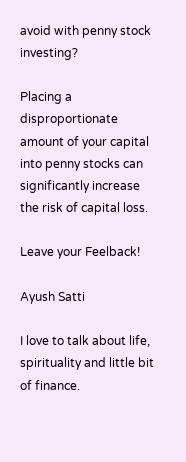avoid with penny stock investing?

Placing a disproportionate amount of your capital into penny stocks can significantly increase the risk of capital loss.

Leave your Feelback!

Ayush Satti

I love to talk about life, spirituality and little bit of finance.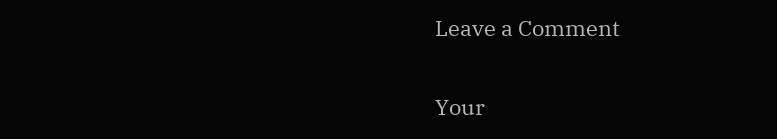Leave a Comment

Your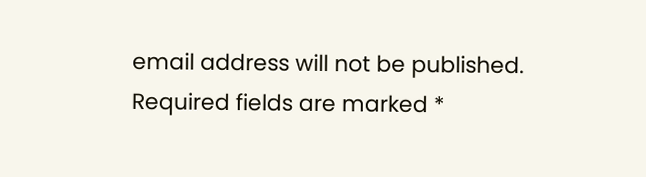email address will not be published. Required fields are marked *